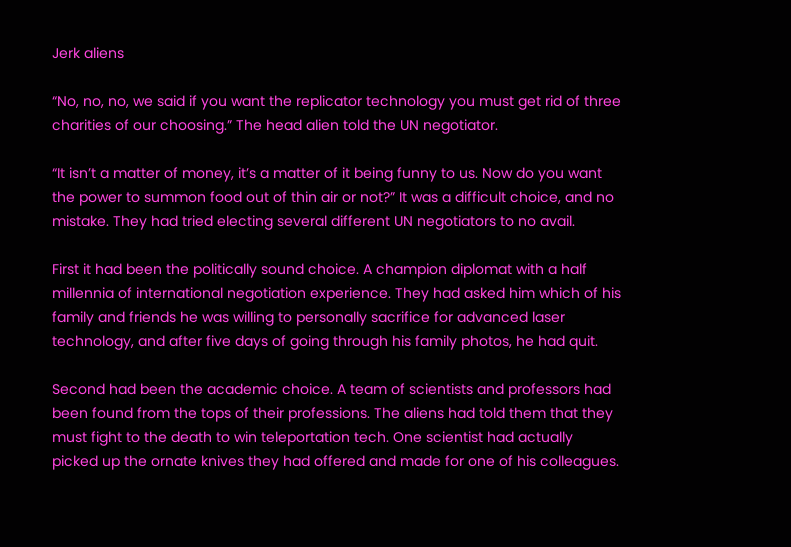Jerk aliens

“No, no, no, we said if you want the replicator technology you must get rid of three charities of our choosing.” The head alien told the UN negotiator.

“It isn’t a matter of money, it’s a matter of it being funny to us. Now do you want the power to summon food out of thin air or not?” It was a difficult choice, and no mistake. They had tried electing several different UN negotiators to no avail.

First it had been the politically sound choice. A champion diplomat with a half millennia of international negotiation experience. They had asked him which of his family and friends he was willing to personally sacrifice for advanced laser technology, and after five days of going through his family photos, he had quit.

Second had been the academic choice. A team of scientists and professors had been found from the tops of their professions. The aliens had told them that they must fight to the death to win teleportation tech. One scientist had actually picked up the ornate knives they had offered and made for one of his colleagues.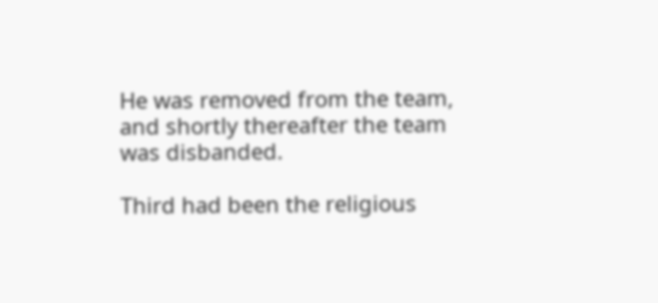He was removed from the team, and shortly thereafter the team was disbanded.

Third had been the religious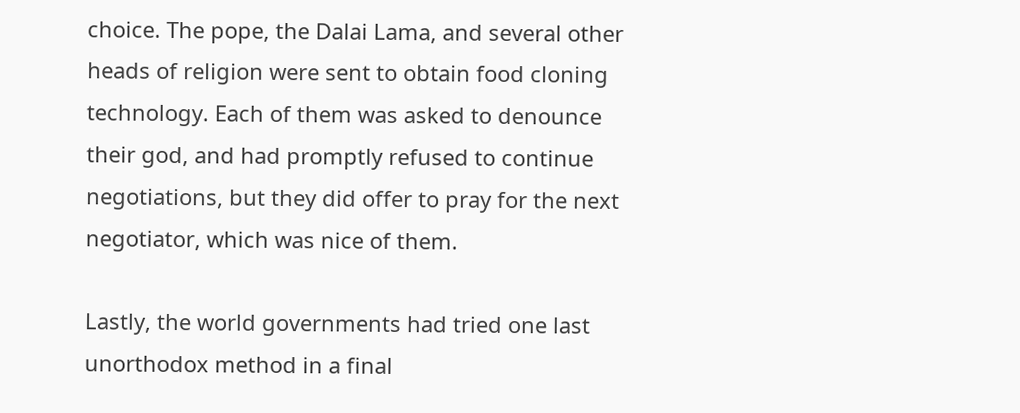choice. The pope, the Dalai Lama, and several other heads of religion were sent to obtain food cloning technology. Each of them was asked to denounce their god, and had promptly refused to continue negotiations, but they did offer to pray for the next negotiator, which was nice of them.

Lastly, the world governments had tried one last unorthodox method in a final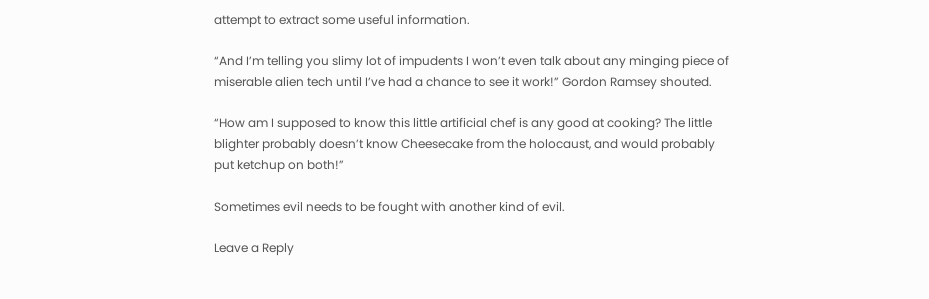attempt to extract some useful information.

“And I’m telling you slimy lot of impudents I won’t even talk about any minging piece of miserable alien tech until I’ve had a chance to see it work!” Gordon Ramsey shouted.

“How am I supposed to know this little artificial chef is any good at cooking? The little blighter probably doesn’t know Cheesecake from the holocaust, and would probably put ketchup on both!”

Sometimes evil needs to be fought with another kind of evil.

Leave a Reply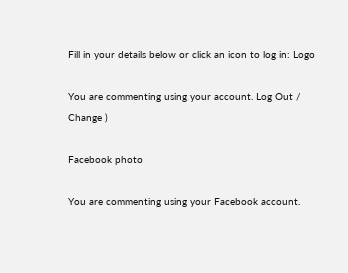Fill in your details below or click an icon to log in: Logo

You are commenting using your account. Log Out /  Change )

Facebook photo

You are commenting using your Facebook account.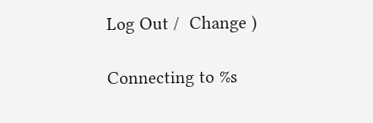Log Out /  Change )

Connecting to %s